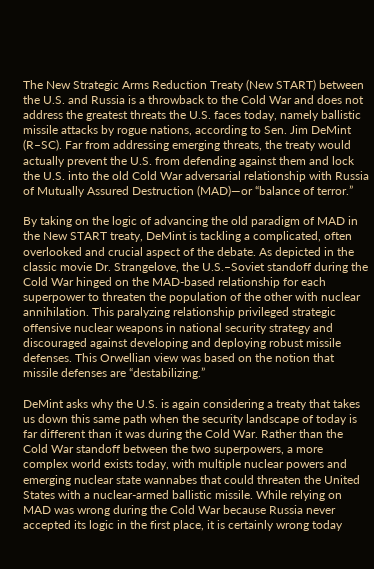The New Strategic Arms Reduction Treaty (New START) between the U.S. and Russia is a throwback to the Cold War and does not address the greatest threats the U.S. faces today, namely ballistic missile attacks by rogue nations, according to Sen. Jim DeMint (R–SC). Far from addressing emerging threats, the treaty would actually prevent the U.S. from defending against them and lock the U.S. into the old Cold War adversarial relationship with Russia of Mutually Assured Destruction (MAD)—or “balance of terror.”

By taking on the logic of advancing the old paradigm of MAD in the New START treaty, DeMint is tackling a complicated, often overlooked and crucial aspect of the debate. As depicted in the classic movie Dr. Strangelove, the U.S.–Soviet standoff during the Cold War hinged on the MAD-based relationship for each superpower to threaten the population of the other with nuclear annihilation. This paralyzing relationship privileged strategic offensive nuclear weapons in national security strategy and discouraged against developing and deploying robust missile defenses. This Orwellian view was based on the notion that missile defenses are “destabilizing.”

DeMint asks why the U.S. is again considering a treaty that takes us down this same path when the security landscape of today is far different than it was during the Cold War. Rather than the Cold War standoff between the two superpowers, a more complex world exists today, with multiple nuclear powers and emerging nuclear state wannabes that could threaten the United States with a nuclear-armed ballistic missile. While relying on MAD was wrong during the Cold War because Russia never accepted its logic in the first place, it is certainly wrong today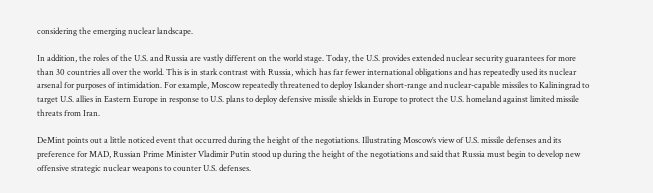considering the emerging nuclear landscape.

In addition, the roles of the U.S. and Russia are vastly different on the world stage. Today, the U.S. provides extended nuclear security guarantees for more than 30 countries all over the world. This is in stark contrast with Russia, which has far fewer international obligations and has repeatedly used its nuclear arsenal for purposes of intimidation. For example, Moscow repeatedly threatened to deploy Iskander short-range and nuclear-capable missiles to Kaliningrad to target U.S. allies in Eastern Europe in response to U.S. plans to deploy defensive missile shields in Europe to protect the U.S. homeland against limited missile threats from Iran.

DeMint points out a little noticed event that occurred during the height of the negotiations. Illustrating Moscow’s view of U.S. missile defenses and its preference for MAD, Russian Prime Minister Vladimir Putin stood up during the height of the negotiations and said that Russia must begin to develop new offensive strategic nuclear weapons to counter U.S. defenses.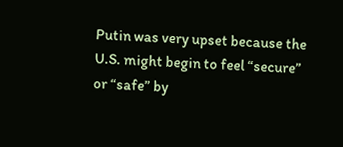Putin was very upset because the U.S. might begin to feel “secure” or “safe” by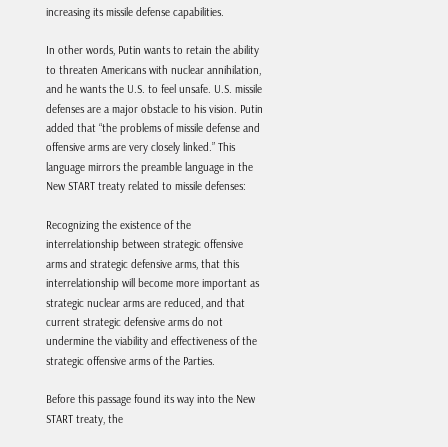increasing its missile defense capabilities.

In other words, Putin wants to retain the ability to threaten Americans with nuclear annihilation, and he wants the U.S. to feel unsafe. U.S. missile defenses are a major obstacle to his vision. Putin added that “the problems of missile defense and offensive arms are very closely linked.” This language mirrors the preamble language in the New START treaty related to missile defenses:

Recognizing the existence of the interrelationship between strategic offensive arms and strategic defensive arms, that this interrelationship will become more important as strategic nuclear arms are reduced, and that current strategic defensive arms do not undermine the viability and effectiveness of the strategic offensive arms of the Parties.

Before this passage found its way into the New START treaty, the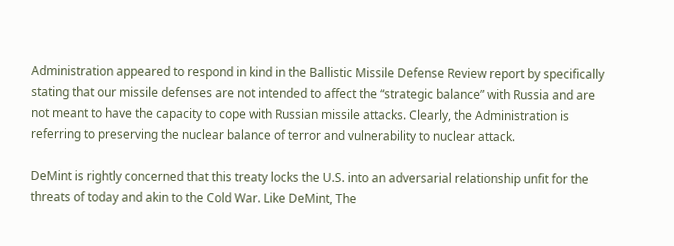Administration appeared to respond in kind in the Ballistic Missile Defense Review report by specifically stating that our missile defenses are not intended to affect the “strategic balance” with Russia and are not meant to have the capacity to cope with Russian missile attacks. Clearly, the Administration is referring to preserving the nuclear balance of terror and vulnerability to nuclear attack.

DeMint is rightly concerned that this treaty locks the U.S. into an adversarial relationship unfit for the threats of today and akin to the Cold War. Like DeMint, The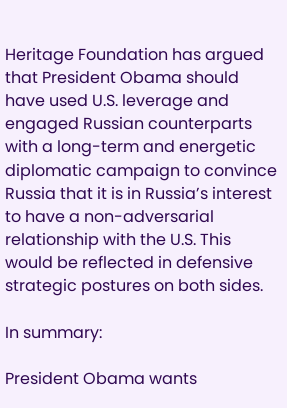Heritage Foundation has argued that President Obama should have used U.S. leverage and engaged Russian counterparts with a long-term and energetic diplomatic campaign to convince Russia that it is in Russia’s interest to have a non-adversarial relationship with the U.S. This would be reflected in defensive strategic postures on both sides.

In summary:

President Obama wants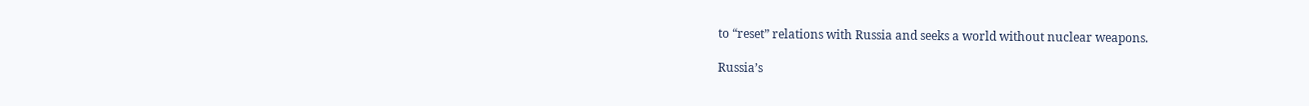to “reset” relations with Russia and seeks a world without nuclear weapons.

Russia’s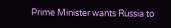Prime Minister wants Russia to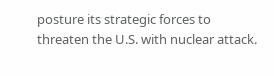posture its strategic forces to threaten the U.S. with nuclear attack.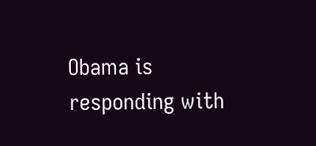Obama is responding with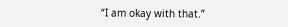“I am okay with that.”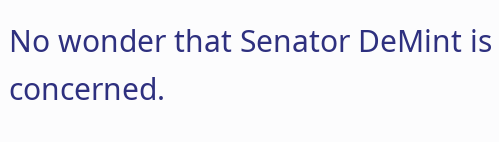No wonder that Senator DeMint is concerned.